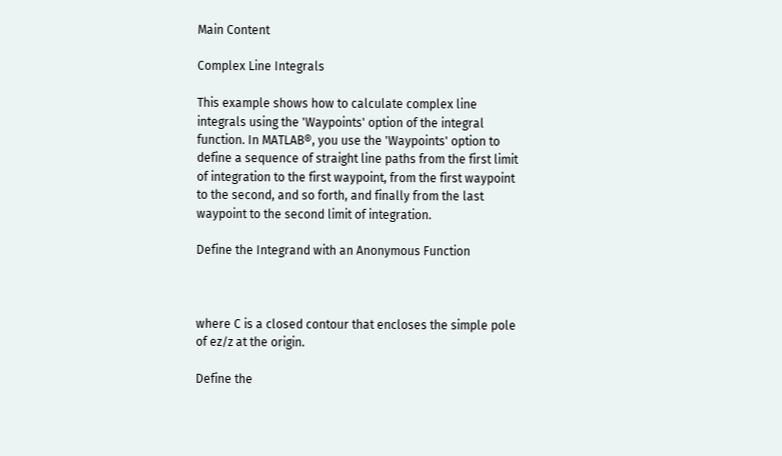Main Content

Complex Line Integrals

This example shows how to calculate complex line integrals using the 'Waypoints' option of the integral function. In MATLAB®, you use the 'Waypoints' option to define a sequence of straight line paths from the first limit of integration to the first waypoint, from the first waypoint to the second, and so forth, and finally from the last waypoint to the second limit of integration.

Define the Integrand with an Anonymous Function



where C is a closed contour that encloses the simple pole of ez/z at the origin.

Define the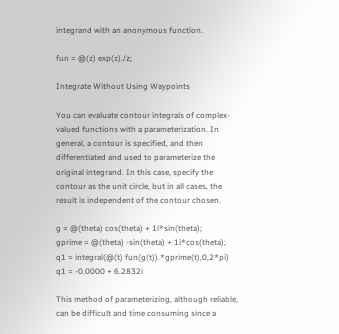integrand with an anonymous function.

fun = @(z) exp(z)./z;

Integrate Without Using Waypoints

You can evaluate contour integrals of complex-valued functions with a parameterization. In general, a contour is specified, and then differentiated and used to parameterize the original integrand. In this case, specify the contour as the unit circle, but in all cases, the result is independent of the contour chosen.

g = @(theta) cos(theta) + 1i*sin(theta);
gprime = @(theta) -sin(theta) + 1i*cos(theta);
q1 = integral(@(t) fun(g(t)).*gprime(t),0,2*pi)
q1 = -0.0000 + 6.2832i

This method of parameterizing, although reliable, can be difficult and time consuming since a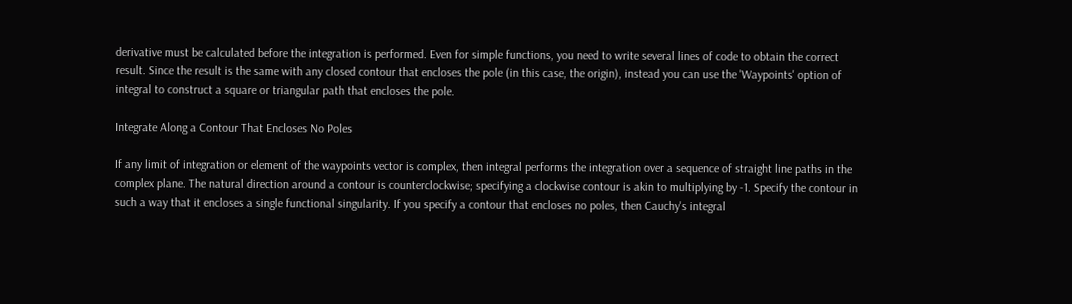derivative must be calculated before the integration is performed. Even for simple functions, you need to write several lines of code to obtain the correct result. Since the result is the same with any closed contour that encloses the pole (in this case, the origin), instead you can use the 'Waypoints' option of integral to construct a square or triangular path that encloses the pole.

Integrate Along a Contour That Encloses No Poles

If any limit of integration or element of the waypoints vector is complex, then integral performs the integration over a sequence of straight line paths in the complex plane. The natural direction around a contour is counterclockwise; specifying a clockwise contour is akin to multiplying by -1. Specify the contour in such a way that it encloses a single functional singularity. If you specify a contour that encloses no poles, then Cauchy's integral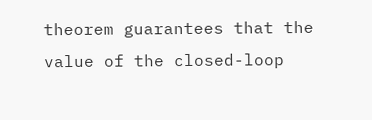theorem guarantees that the value of the closed-loop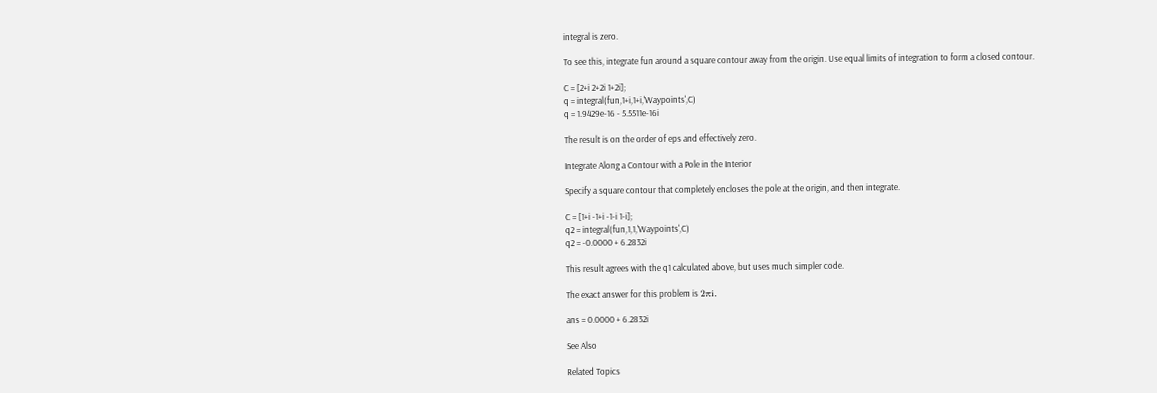integral is zero.

To see this, integrate fun around a square contour away from the origin. Use equal limits of integration to form a closed contour.

C = [2+i 2+2i 1+2i];
q = integral(fun,1+i,1+i,'Waypoints',C)
q = 1.9429e-16 - 5.5511e-16i

The result is on the order of eps and effectively zero.

Integrate Along a Contour with a Pole in the Interior

Specify a square contour that completely encloses the pole at the origin, and then integrate.

C = [1+i -1+i -1-i 1-i];
q2 = integral(fun,1,1,'Waypoints',C)
q2 = -0.0000 + 6.2832i

This result agrees with the q1 calculated above, but uses much simpler code.

The exact answer for this problem is 2πi.

ans = 0.0000 + 6.2832i

See Also

Related Topics